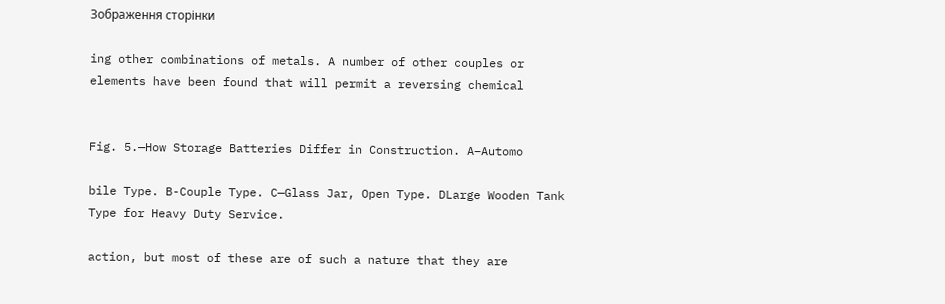Зображення сторінки

ing other combinations of metals. A number of other couples or elements have been found that will permit a reversing chemical


Fig. 5.—How Storage Batteries Differ in Construction. A–Automo

bile Type. B-Couple Type. C—Glass Jar, Open Type. DLarge Wooden Tank Type for Heavy Duty Service.

action, but most of these are of such a nature that they are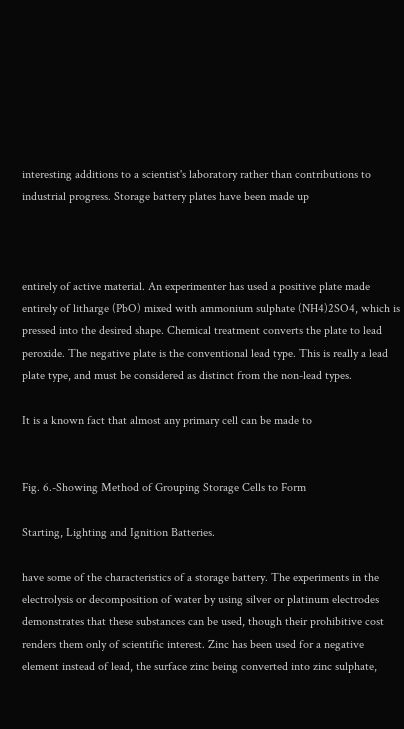interesting additions to a scientist's laboratory rather than contributions to industrial progress. Storage battery plates have been made up



entirely of active material. An experimenter has used a positive plate made entirely of litharge (PbO) mixed with ammonium sulphate (NH4)2SO4, which is pressed into the desired shape. Chemical treatment converts the plate to lead peroxide. The negative plate is the conventional lead type. This is really a lead plate type, and must be considered as distinct from the non-lead types.

It is a known fact that almost any primary cell can be made to


Fig. 6.-Showing Method of Grouping Storage Cells to Form

Starting, Lighting and Ignition Batteries.

have some of the characteristics of a storage battery. The experiments in the electrolysis or decomposition of water by using silver or platinum electrodes demonstrates that these substances can be used, though their prohibitive cost renders them only of scientific interest. Zinc has been used for a negative element instead of lead, the surface zinc being converted into zinc sulphate,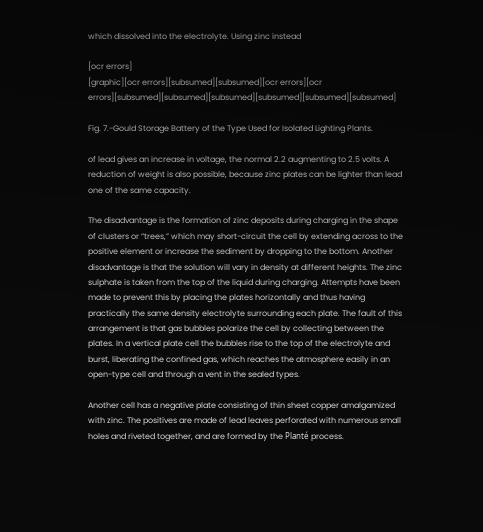which dissolved into the electrolyte. Using zinc instead

[ocr errors]
[graphic][ocr errors][subsumed][subsumed][ocr errors][ocr errors][subsumed][subsumed][subsumed][subsumed][subsumed][subsumed]

Fig. 7.-Gould Storage Battery of the Type Used for Isolated Lighting Plants.

of lead gives an increase in voltage, the normal 2.2 augmenting to 2.5 volts. A reduction of weight is also possible, because zinc plates can be lighter than lead one of the same capacity.

The disadvantage is the formation of zinc deposits during charging in the shape of clusters or “trees,” which may short-circuit the cell by extending across to the positive element or increase the sediment by dropping to the bottom. Another disadvantage is that the solution will vary in density at different heights. The zinc sulphate is taken from the top of the liquid during charging. Attempts have been made to prevent this by placing the plates horizontally and thus having practically the same density electrolyte surrounding each plate. The fault of this arrangement is that gas bubbles polarize the cell by collecting between the plates. In a vertical plate cell the bubbles rise to the top of the electrolyte and burst, liberating the confined gas, which reaches the atmosphere easily in an open-type cell and through a vent in the sealed types.

Another cell has a negative plate consisting of thin sheet copper amalgamized with zinc. The positives are made of lead leaves perforated with numerous small holes and riveted together, and are formed by the Planté process.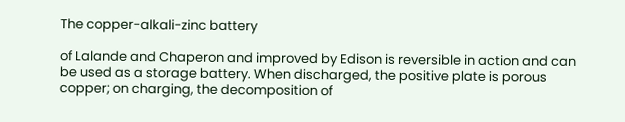The copper-alkali-zinc battery

of Lalande and Chaperon and improved by Edison is reversible in action and can be used as a storage battery. When discharged, the positive plate is porous copper; on charging, the decomposition of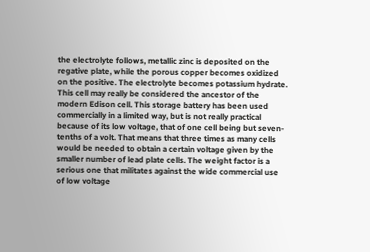the electrolyte follows, metallic zinc is deposited on the regative plate, while the porous copper becomes oxidized on the positive. The electrolyte becomes potassium hydrate. This cell may really be considered the ancestor of the modern Edison cell. This storage battery has been used commercially in a limited way, but is not really practical because of its low voltage, that of one cell being but seven-tenths of a volt. That means that three times as many cells would be needed to obtain a certain voltage given by the smaller number of lead plate cells. The weight factor is a serious one that militates against the wide commercial use of low voltage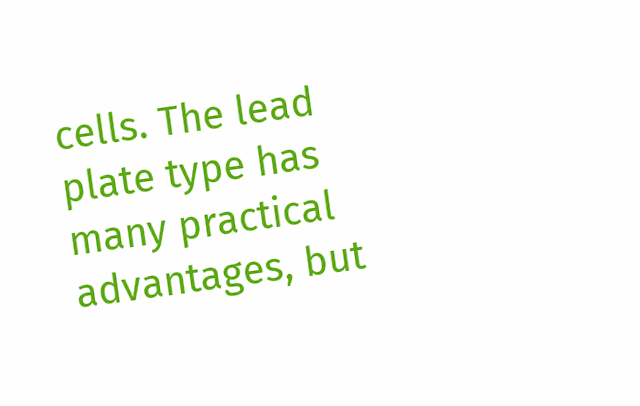cells. The lead plate type has many practical advantages, but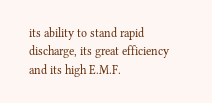its ability to stand rapid discharge, its great efficiency and its high E.M.F.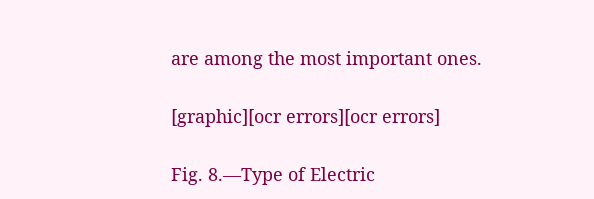are among the most important ones.

[graphic][ocr errors][ocr errors]

Fig. 8.—Type of Electric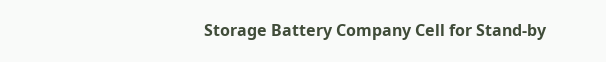Storage Battery Company Cell for Stand-by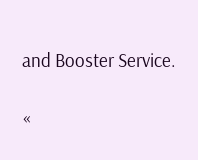and Booster Service.

«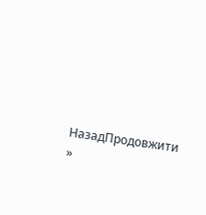НазадПродовжити »